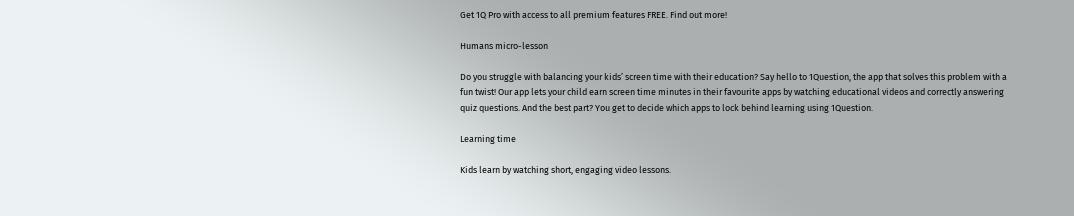Get 1Q Pro with access to all premium features FREE. Find out more!

Humans micro-lesson

Do you struggle with balancing your kids’ screen time with their education? Say hello to 1Question, the app that solves this problem with a fun twist! Our app lets your child earn screen time minutes in their favourite apps by watching educational videos and correctly answering quiz questions. And the best part? You get to decide which apps to lock behind learning using 1Question.

Learning time

Kids learn by watching short, engaging video lessons.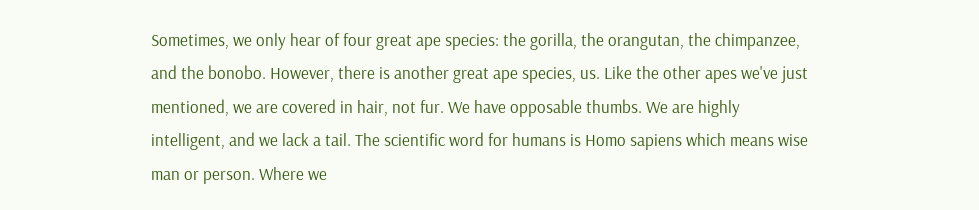Sometimes, we only hear of four great ape species: the gorilla, the orangutan, the chimpanzee, and the bonobo. However, there is another great ape species, us. Like the other apes we've just mentioned, we are covered in hair, not fur. We have opposable thumbs. We are highly intelligent, and we lack a tail. The scientific word for humans is Homo sapiens which means wise man or person. Where we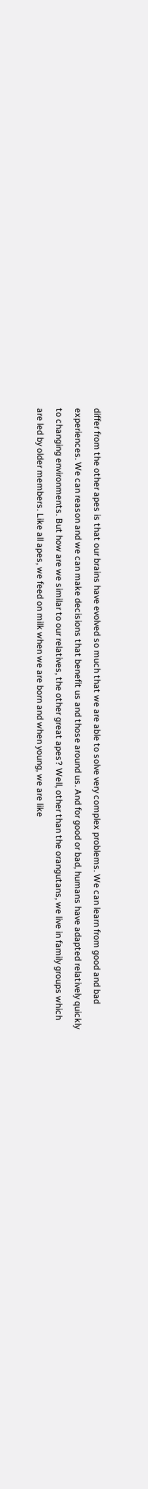differ from the other apes is that our brains have evolved so much that we are able to solve very complex problems. We can learn from good and bad experiences. We can reason and we can make decisions that benefit us and those around us. And for good or bad, humans have adapted relatively quickly to changing environments. But how are we similar to our relatives, the other great apes? Well, other than the orangutans, we live in family groups which are led by older members. Like all apes, we feed on milk when we are born and when young, we are like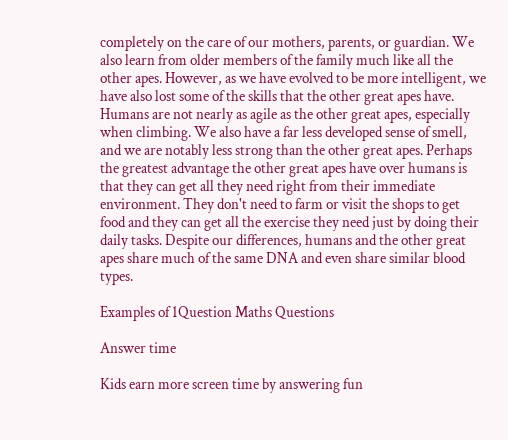completely on the care of our mothers, parents, or guardian. We also learn from older members of the family much like all the other apes. However, as we have evolved to be more intelligent, we have also lost some of the skills that the other great apes have. Humans are not nearly as agile as the other great apes, especially when climbing. We also have a far less developed sense of smell, and we are notably less strong than the other great apes. Perhaps the greatest advantage the other great apes have over humans is that they can get all they need right from their immediate environment. They don't need to farm or visit the shops to get food and they can get all the exercise they need just by doing their daily tasks. Despite our differences, humans and the other great apes share much of the same DNA and even share similar blood types.

Examples of 1Question Maths Questions

Answer time

Kids earn more screen time by answering fun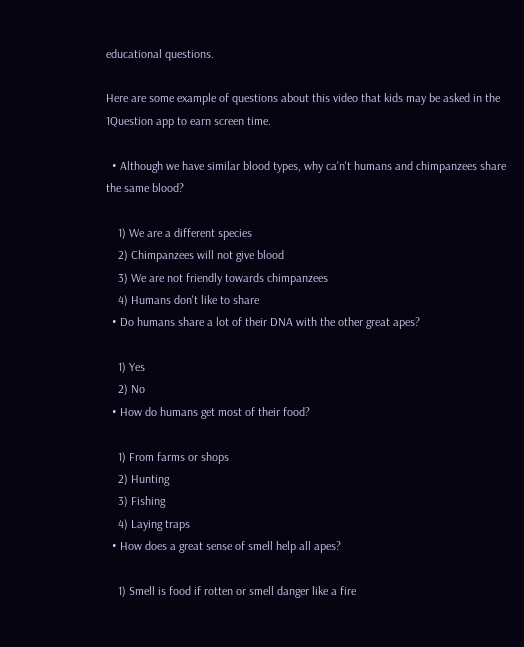educational questions.

Here are some example of questions about this video that kids may be asked in the 1Question app to earn screen time.

  • Although we have similar blood types, why ca'n't humans and chimpanzees share the same blood?

    1) We are a different species
    2) Chimpanzees will not give blood
    3) We are not friendly towards chimpanzees
    4) Humans don't like to share
  • Do humans share a lot of their DNA with the other great apes?

    1) Yes
    2) No
  • How do humans get most of their food?

    1) From farms or shops
    2) Hunting
    3) Fishing
    4) Laying traps
  • How does a great sense of smell help all apes?

    1) Smell is food if rotten or smell danger like a fire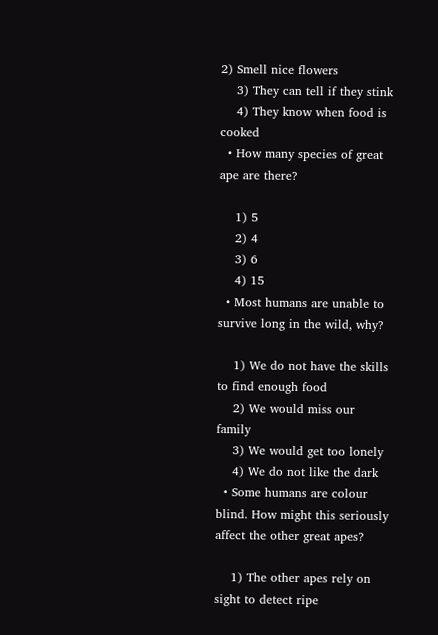2) Smell nice flowers
    3) They can tell if they stink
    4) They know when food is cooked
  • How many species of great ape are there?

    1) 5
    2) 4
    3) 6
    4) 15
  • Most humans are unable to survive long in the wild, why?

    1) We do not have the skills to find enough food
    2) We would miss our family
    3) We would get too lonely
    4) We do not like the dark
  • Some humans are colour blind. How might this seriously affect the other great apes?

    1) The other apes rely on sight to detect ripe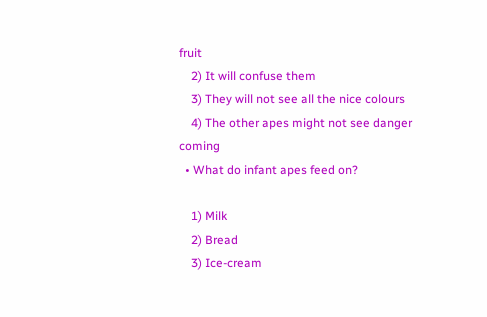fruit
    2) It will confuse them
    3) They will not see all the nice colours
    4) The other apes might not see danger coming
  • What do infant apes feed on?

    1) Milk
    2) Bread
    3) Ice-cream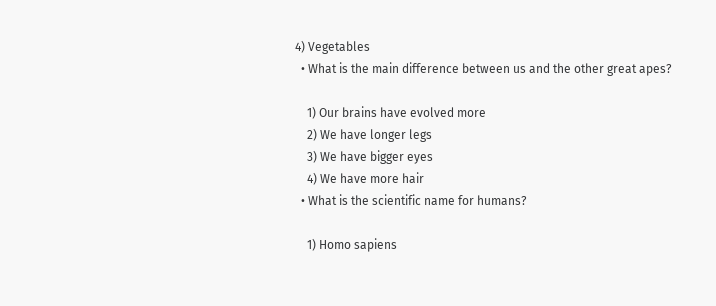4) Vegetables
  • What is the main difference between us and the other great apes?

    1) Our brains have evolved more
    2) We have longer legs
    3) We have bigger eyes
    4) We have more hair
  • What is the scientific name for humans?

    1) Homo sapiens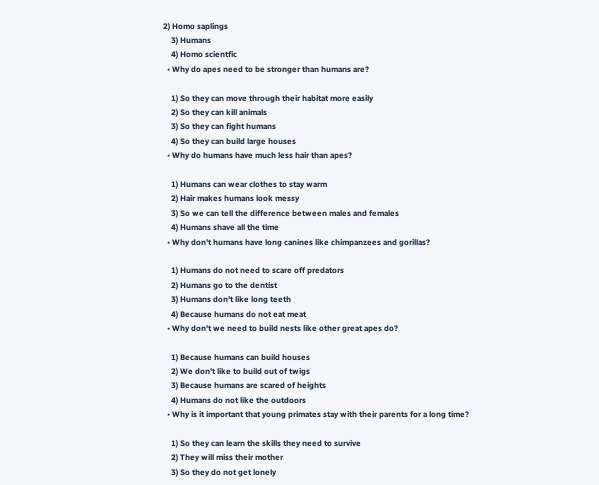2) Homo saplings
    3) Humans
    4) Homo scientfic
  • Why do apes need to be stronger than humans are?

    1) So they can move through their habitat more easily
    2) So they can kill animals
    3) So they can fight humans
    4) So they can build large houses
  • Why do humans have much less hair than apes?

    1) Humans can wear clothes to stay warm
    2) Hair makes humans look messy
    3) So we can tell the difference between males and females
    4) Humans shave all the time
  • Why don't humans have long canines like chimpanzees and gorillas?

    1) Humans do not need to scare off predators
    2) Humans go to the dentist
    3) Humans don't like long teeth
    4) Because humans do not eat meat
  • Why don't we need to build nests like other great apes do?

    1) Because humans can build houses
    2) We don't like to build out of twigs
    3) Because humans are scared of heights
    4) Humans do not like the outdoors
  • Why is it important that young primates stay with their parents for a long time?

    1) So they can learn the skills they need to survive
    2) They will miss their mother
    3) So they do not get lonely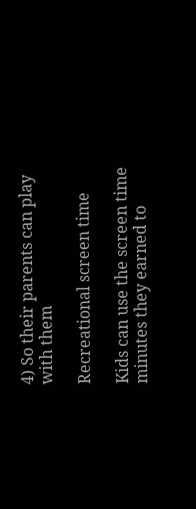4) So their parents can play with them

Recreational screen time

Kids can use the screen time minutes they earned to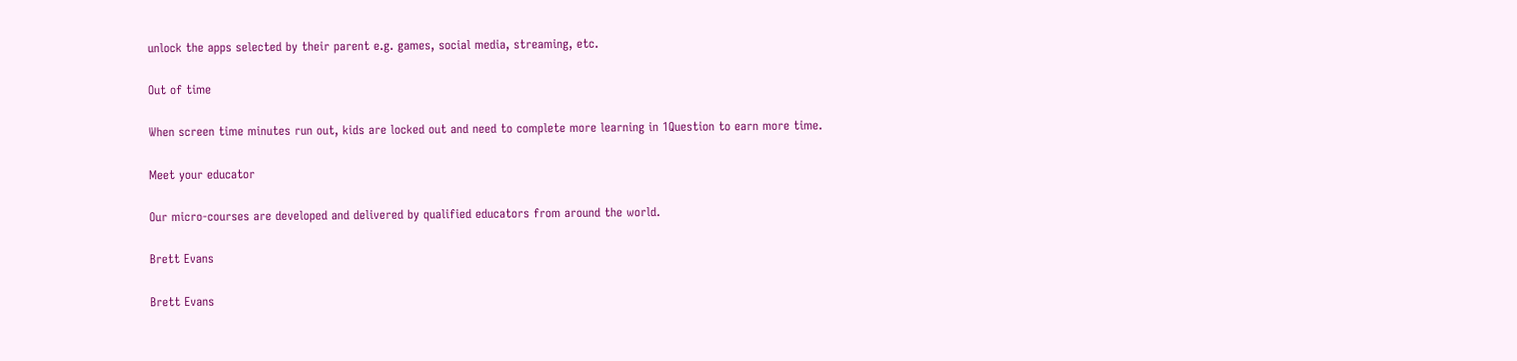unlock the apps selected by their parent e.g. games, social media, streaming, etc.

Out of time

When screen time minutes run out, kids are locked out and need to complete more learning in 1Question to earn more time.

Meet your educator

Our micro-courses are developed and delivered by qualified educators from around the world.

Brett Evans

Brett Evans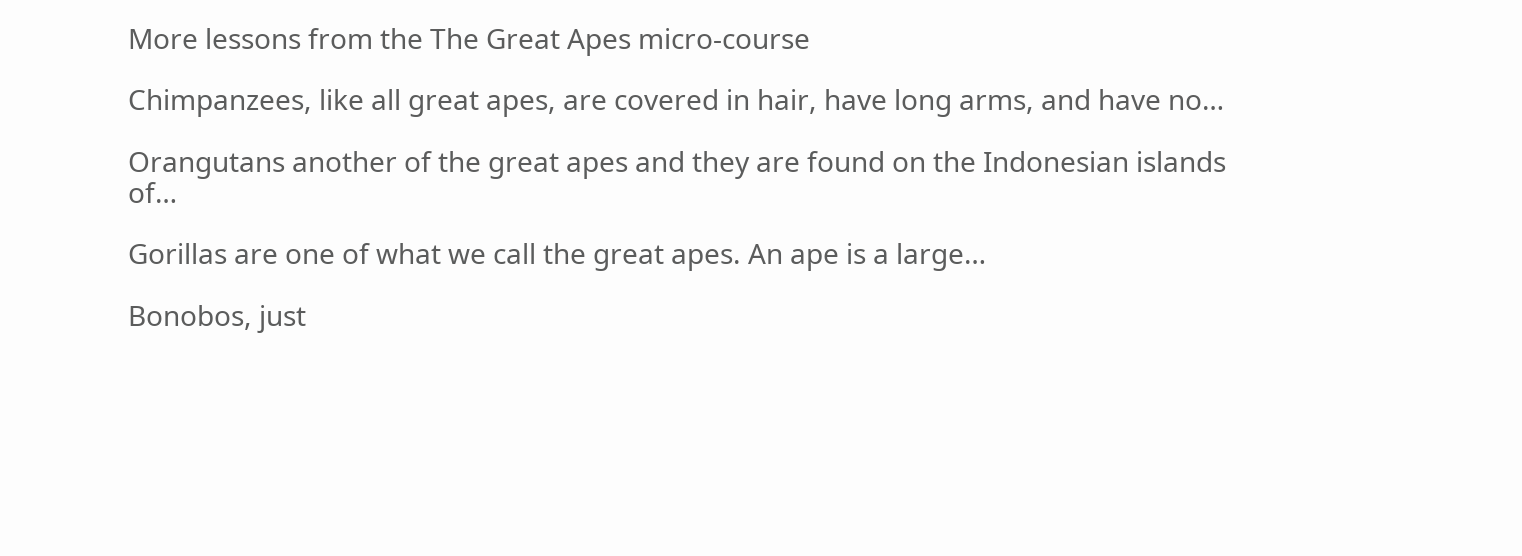More lessons from the The Great Apes micro-course

Chimpanzees, like all great apes, are covered in hair, have long arms, and have no…

Orangutans another of the great apes and they are found on the Indonesian islands of…

Gorillas are one of what we call the great apes. An ape is a large…

Bonobos, just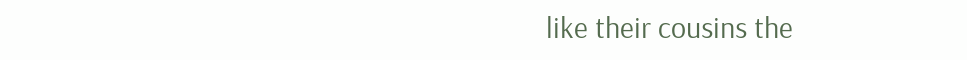like their cousins the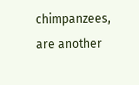chimpanzees, are another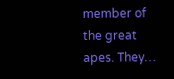member of the great apes. They…